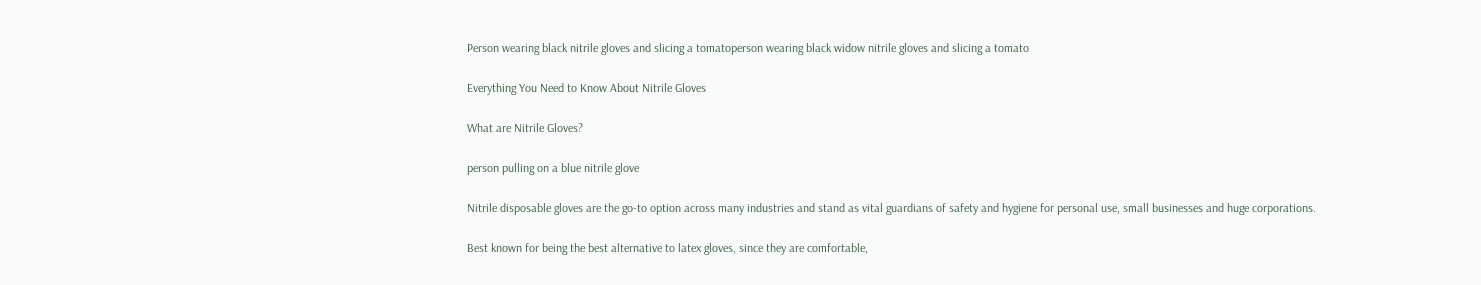Person wearing black nitrile gloves and slicing a tomatoperson wearing black widow nitrile gloves and slicing a tomato

Everything You Need to Know About Nitrile Gloves

What are Nitrile Gloves?

person pulling on a blue nitrile glove

Nitrile disposable gloves are the go-to option across many industries and stand as vital guardians of safety and hygiene for personal use, small businesses and huge corporations.

Best known for being the best alternative to latex gloves, since they are comfortable,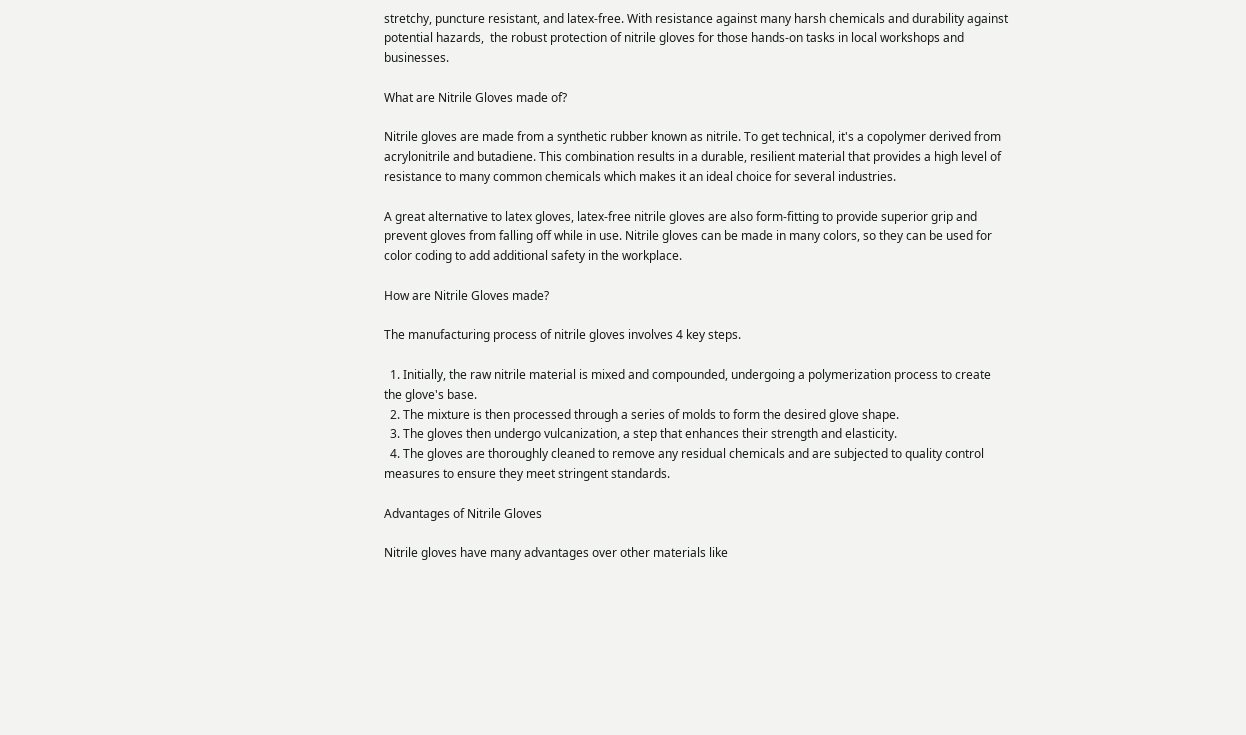stretchy, puncture resistant, and latex-free. With resistance against many harsh chemicals and durability against potential hazards,  the robust protection of nitrile gloves for those hands-on tasks in local workshops and businesses.

What are Nitrile Gloves made of?

Nitrile gloves are made from a synthetic rubber known as nitrile. To get technical, it's a copolymer derived from acrylonitrile and butadiene. This combination results in a durable, resilient material that provides a high level of resistance to many common chemicals which makes it an ideal choice for several industries.

A great alternative to latex gloves, latex-free nitrile gloves are also form-fitting to provide superior grip and prevent gloves from falling off while in use. Nitrile gloves can be made in many colors, so they can be used for color coding to add additional safety in the workplace.

How are Nitrile Gloves made?

The manufacturing process of nitrile gloves involves 4 key steps.

  1. Initially, the raw nitrile material is mixed and compounded, undergoing a polymerization process to create the glove's base.
  2. The mixture is then processed through a series of molds to form the desired glove shape.
  3. The gloves then undergo vulcanization, a step that enhances their strength and elasticity.
  4. The gloves are thoroughly cleaned to remove any residual chemicals and are subjected to quality control measures to ensure they meet stringent standards.

Advantages of Nitrile Gloves

Nitrile gloves have many advantages over other materials like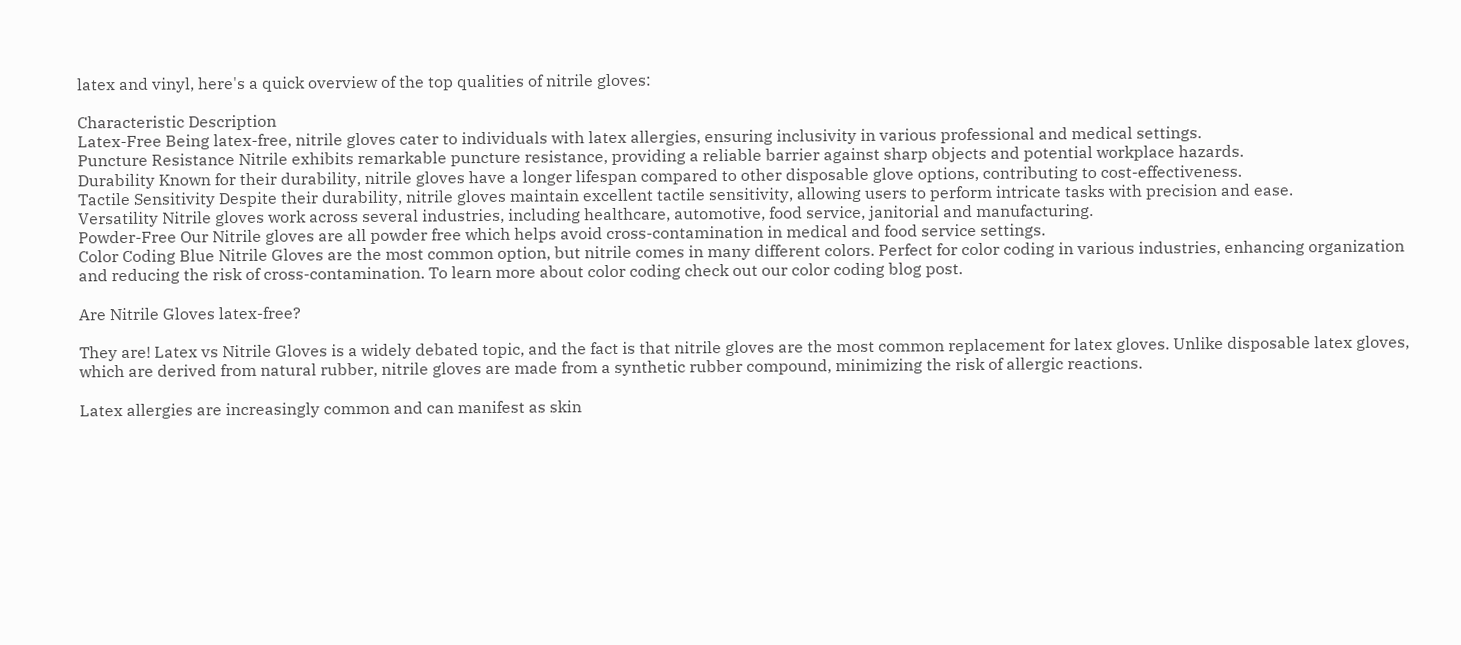latex and vinyl, here's a quick overview of the top qualities of nitrile gloves:

Characteristic Description
Latex-Free Being latex-free, nitrile gloves cater to individuals with latex allergies, ensuring inclusivity in various professional and medical settings.
Puncture Resistance Nitrile exhibits remarkable puncture resistance, providing a reliable barrier against sharp objects and potential workplace hazards.
Durability Known for their durability, nitrile gloves have a longer lifespan compared to other disposable glove options, contributing to cost-effectiveness.
Tactile Sensitivity Despite their durability, nitrile gloves maintain excellent tactile sensitivity, allowing users to perform intricate tasks with precision and ease.
Versatility Nitrile gloves work across several industries, including healthcare, automotive, food service, janitorial and manufacturing.
Powder-Free Our Nitrile gloves are all powder free which helps avoid cross-contamination in medical and food service settings.
Color Coding Blue Nitrile Gloves are the most common option, but nitrile comes in many different colors. Perfect for color coding in various industries, enhancing organization and reducing the risk of cross-contamination. To learn more about color coding check out our color coding blog post.

Are Nitrile Gloves latex-free?

They are! Latex vs Nitrile Gloves is a widely debated topic, and the fact is that nitrile gloves are the most common replacement for latex gloves. Unlike disposable latex gloves, which are derived from natural rubber, nitrile gloves are made from a synthetic rubber compound, minimizing the risk of allergic reactions.

Latex allergies are increasingly common and can manifest as skin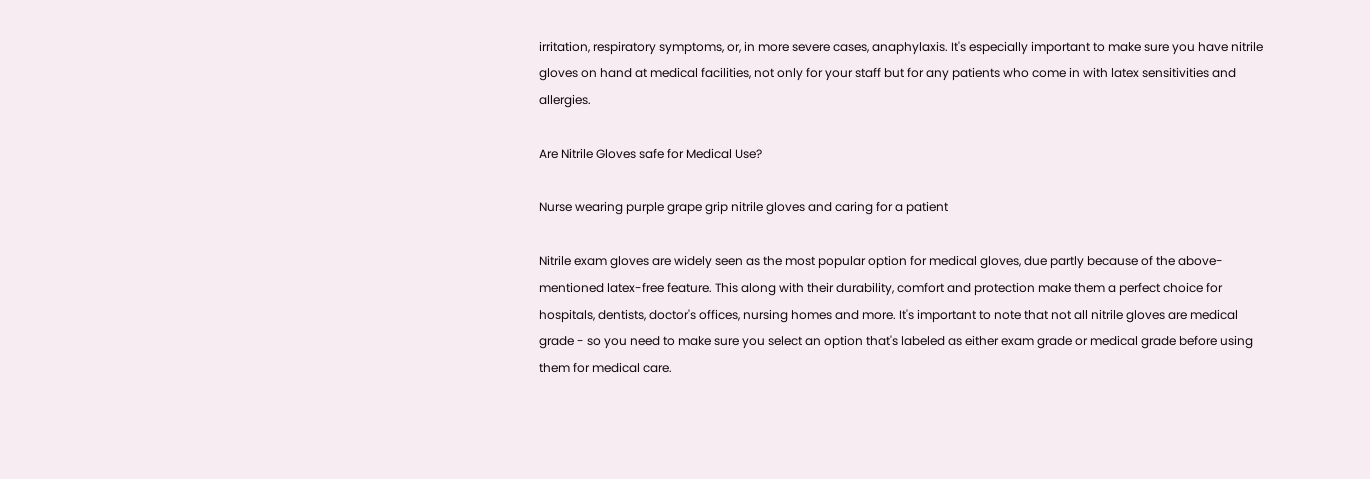irritation, respiratory symptoms, or, in more severe cases, anaphylaxis. It's especially important to make sure you have nitrile gloves on hand at medical facilities, not only for your staff but for any patients who come in with latex sensitivities and allergies.

Are Nitrile Gloves safe for Medical Use?

Nurse wearing purple grape grip nitrile gloves and caring for a patient

Nitrile exam gloves are widely seen as the most popular option for medical gloves, due partly because of the above-mentioned latex-free feature. This along with their durability, comfort and protection make them a perfect choice for hospitals, dentists, doctor's offices, nursing homes and more. It's important to note that not all nitrile gloves are medical grade - so you need to make sure you select an option that's labeled as either exam grade or medical grade before using them for medical care.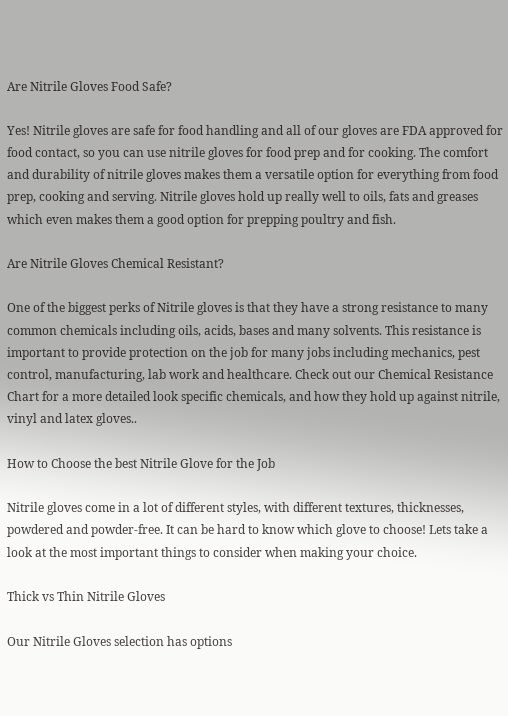Are Nitrile Gloves Food Safe?

Yes! Nitrile gloves are safe for food handling and all of our gloves are FDA approved for food contact, so you can use nitrile gloves for food prep and for cooking. The comfort and durability of nitrile gloves makes them a versatile option for everything from food prep, cooking and serving. Nitrile gloves hold up really well to oils, fats and greases which even makes them a good option for prepping poultry and fish.

Are Nitrile Gloves Chemical Resistant?

One of the biggest perks of Nitrile gloves is that they have a strong resistance to many common chemicals including oils, acids, bases and many solvents. This resistance is important to provide protection on the job for many jobs including mechanics, pest control, manufacturing, lab work and healthcare. Check out our Chemical Resistance Chart for a more detailed look specific chemicals, and how they hold up against nitrile, vinyl and latex gloves..

How to Choose the best Nitrile Glove for the Job

Nitrile gloves come in a lot of different styles, with different textures, thicknesses, powdered and powder-free. It can be hard to know which glove to choose! Lets take a look at the most important things to consider when making your choice.

Thick vs Thin Nitrile Gloves

Our Nitrile Gloves selection has options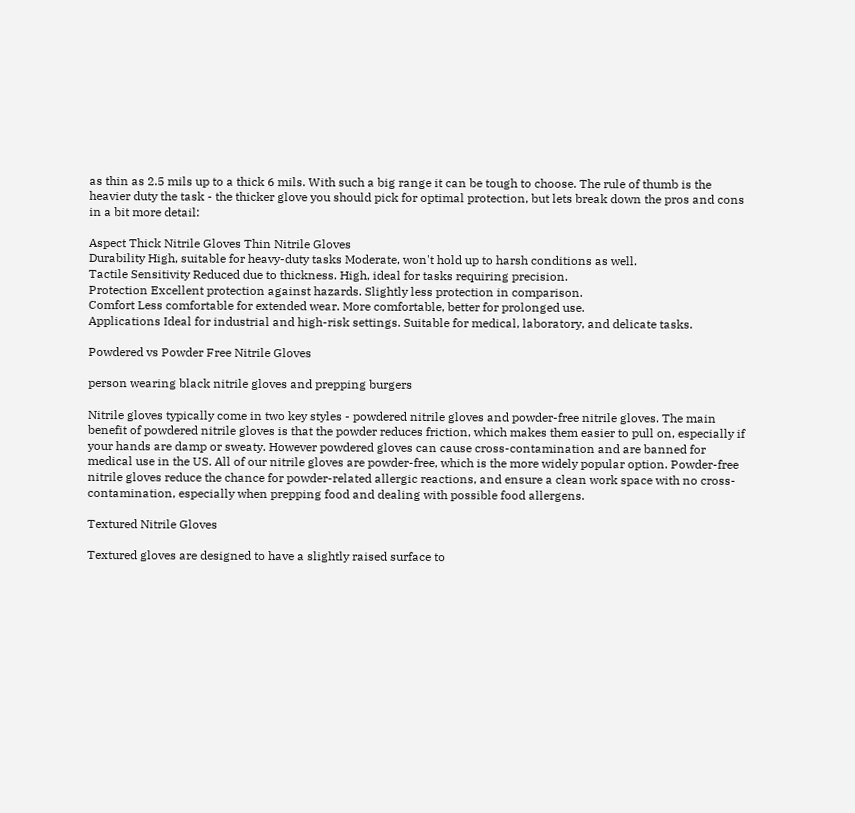as thin as 2.5 mils up to a thick 6 mils. With such a big range it can be tough to choose. The rule of thumb is the heavier duty the task - the thicker glove you should pick for optimal protection, but lets break down the pros and cons in a bit more detail:

Aspect Thick Nitrile Gloves Thin Nitrile Gloves
Durability High, suitable for heavy-duty tasks Moderate, won't hold up to harsh conditions as well.
Tactile Sensitivity Reduced due to thickness. High, ideal for tasks requiring precision.
Protection Excellent protection against hazards. Slightly less protection in comparison.
Comfort Less comfortable for extended wear. More comfortable, better for prolonged use.
Applications Ideal for industrial and high-risk settings. Suitable for medical, laboratory, and delicate tasks.

Powdered vs Powder Free Nitrile Gloves

person wearing black nitrile gloves and prepping burgers

Nitrile gloves typically come in two key styles - powdered nitrile gloves and powder-free nitrile gloves. The main benefit of powdered nitrile gloves is that the powder reduces friction, which makes them easier to pull on, especially if your hands are damp or sweaty. However powdered gloves can cause cross-contamination and are banned for medical use in the US. All of our nitrile gloves are powder-free, which is the more widely popular option. Powder-free nitrile gloves reduce the chance for powder-related allergic reactions, and ensure a clean work space with no cross-contamination, especially when prepping food and dealing with possible food allergens.

Textured Nitrile Gloves

Textured gloves are designed to have a slightly raised surface to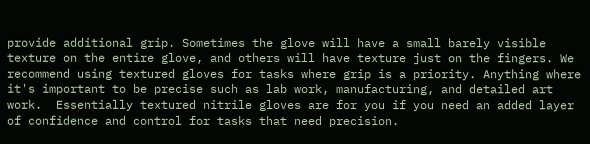provide additional grip. Sometimes the glove will have a small barely visible texture on the entire glove, and others will have texture just on the fingers. We recommend using textured gloves for tasks where grip is a priority. Anything where it's important to be precise such as lab work, manufacturing, and detailed art work.  Essentially textured nitrile gloves are for you if you need an added layer of confidence and control for tasks that need precision.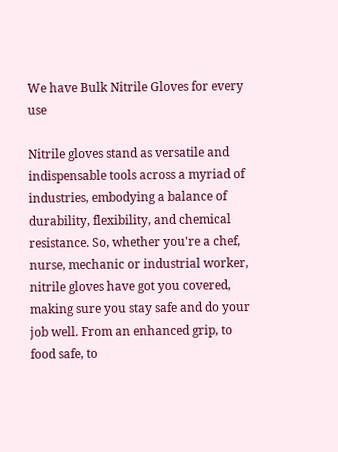We have Bulk Nitrile Gloves for every use

Nitrile gloves stand as versatile and indispensable tools across a myriad of industries, embodying a balance of durability, flexibility, and chemical resistance. So, whether you're a chef, nurse, mechanic or industrial worker, nitrile gloves have got you covered, making sure you stay safe and do your job well. From an enhanced grip, to food safe, to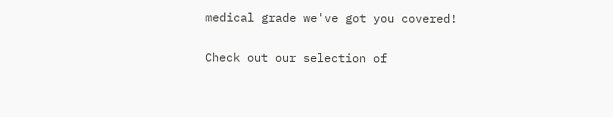medical grade we've got you covered!

Check out our selection of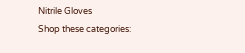Nitrile Gloves
Shop these categories: